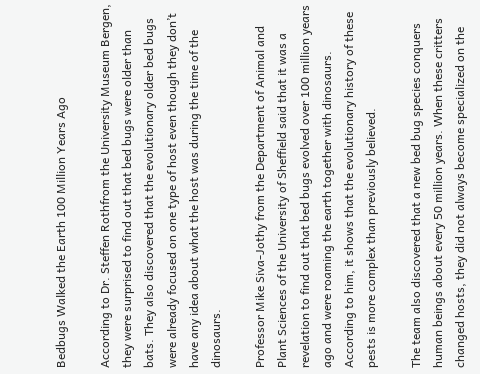Bedbugs Walked the Earth 100 Million Years Ago

According to Dr. Steffen Rothfrom the University Museum Bergen, they were surprised to find out that bed bugs were older than bats. They also discovered that the evolutionary older bed bugs were already focused on one type of host even though they don’t have any idea about what the host was during the time of the dinosaurs.

Professor Mike Siva-Jothy from the Department of Animal and Plant Sciences of the University of Sheffield said that it was a revelation to find out that bed bugs evolved over 100 million years ago and were roaming the earth together with dinosaurs. According to him, it shows that the evolutionary history of these pests is more complex than previously believed.

The team also discovered that a new bed bug species conquers human beings about every 50 million years. When these critters changed hosts, they did not always become specialized on the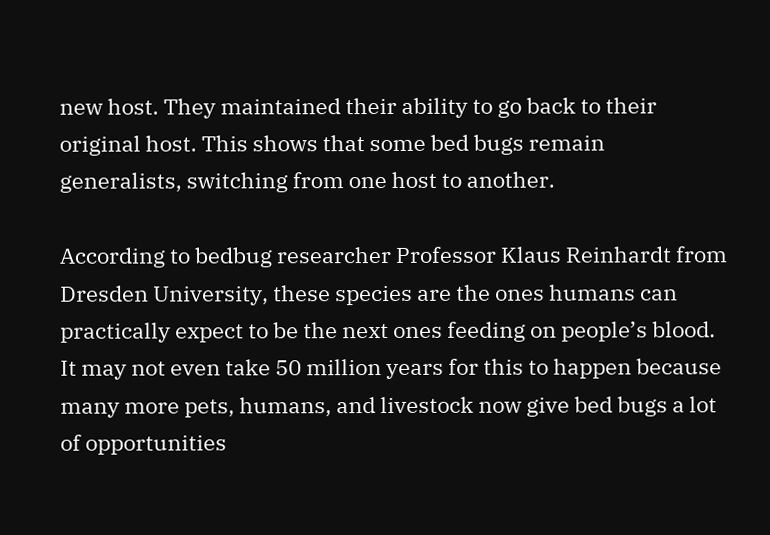new host. They maintained their ability to go back to their original host. This shows that some bed bugs remain generalists, switching from one host to another.

According to bedbug researcher Professor Klaus Reinhardt from Dresden University, these species are the ones humans can practically expect to be the next ones feeding on people’s blood. It may not even take 50 million years for this to happen because many more pets, humans, and livestock now give bed bugs a lot of opportunities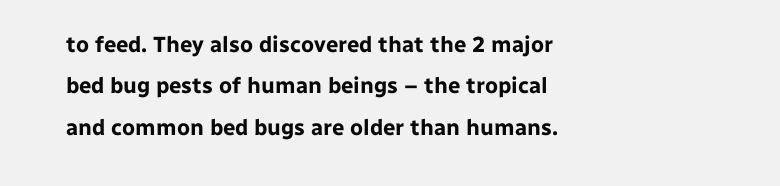to feed. They also discovered that the 2 major bed bug pests of human beings – the tropical and common bed bugs are older than humans.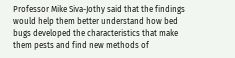Professor Mike Siva-Jothy said that the findings would help them better understand how bed bugs developed the characteristics that make them pests and find new methods of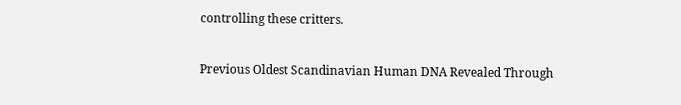controlling these critters.

Previous Oldest Scandinavian Human DNA Revealed Through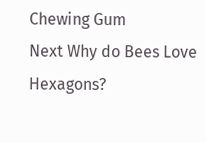Chewing Gum
Next Why do Bees Love Hexagons?